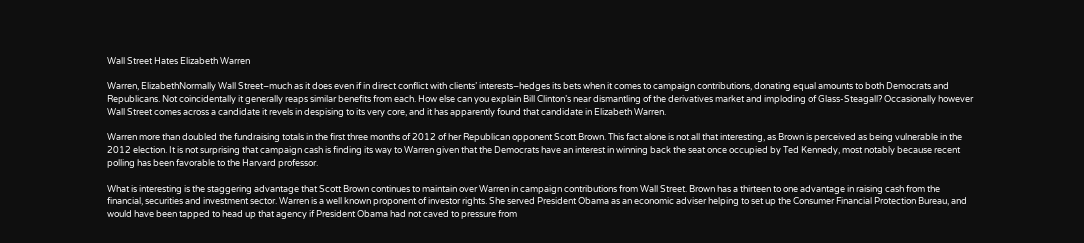Wall Street Hates Elizabeth Warren

Warren, ElizabethNormally Wall Street–much as it does even if in direct conflict with clients’ interests–hedges its bets when it comes to campaign contributions, donating equal amounts to both Democrats and Republicans. Not coincidentally it generally reaps similar benefits from each. How else can you explain Bill Clinton’s near dismantling of the derivatives market and imploding of Glass-Steagall? Occasionally however Wall Street comes across a candidate it revels in despising to its very core, and it has apparently found that candidate in Elizabeth Warren.

Warren more than doubled the fundraising totals in the first three months of 2012 of her Republican opponent Scott Brown. This fact alone is not all that interesting, as Brown is perceived as being vulnerable in the 2012 election. It is not surprising that campaign cash is finding its way to Warren given that the Democrats have an interest in winning back the seat once occupied by Ted Kennedy, most notably because recent polling has been favorable to the Harvard professor.

What is interesting is the staggering advantage that Scott Brown continues to maintain over Warren in campaign contributions from Wall Street. Brown has a thirteen to one advantage in raising cash from the financial, securities and investment sector. Warren is a well known proponent of investor rights. She served President Obama as an economic adviser helping to set up the Consumer Financial Protection Bureau, and would have been tapped to head up that agency if President Obama had not caved to pressure from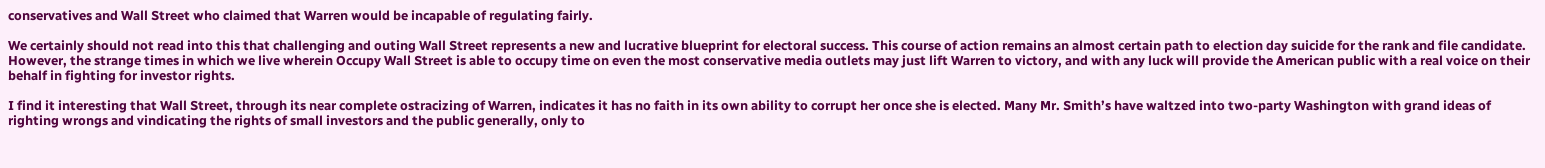conservatives and Wall Street who claimed that Warren would be incapable of regulating fairly.

We certainly should not read into this that challenging and outing Wall Street represents a new and lucrative blueprint for electoral success. This course of action remains an almost certain path to election day suicide for the rank and file candidate. However, the strange times in which we live wherein Occupy Wall Street is able to occupy time on even the most conservative media outlets may just lift Warren to victory, and with any luck will provide the American public with a real voice on their behalf in fighting for investor rights.

I find it interesting that Wall Street, through its near complete ostracizing of Warren, indicates it has no faith in its own ability to corrupt her once she is elected. Many Mr. Smith’s have waltzed into two-party Washington with grand ideas of righting wrongs and vindicating the rights of small investors and the public generally, only to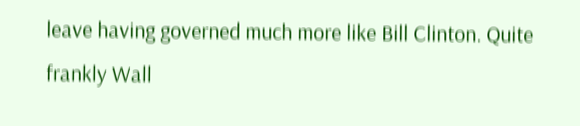leave having governed much more like Bill Clinton. Quite frankly Wall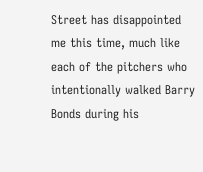Street has disappointed me this time, much like each of the pitchers who intentionally walked Barry Bonds during his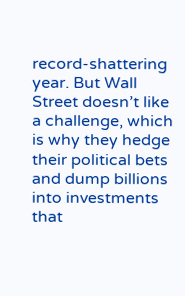record-shattering year. But Wall Street doesn’t like a challenge, which is why they hedge their political bets and dump billions into investments that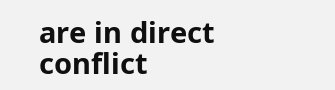are in direct conflict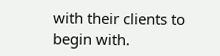with their clients to begin with.